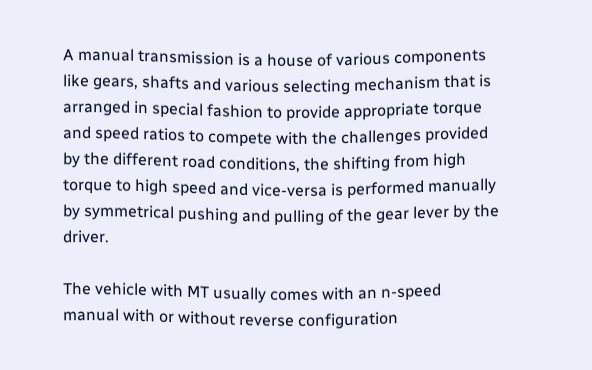A manual transmission is a house of various components like gears, shafts and various selecting mechanism that is arranged in special fashion to provide appropriate torque and speed ratios to compete with the challenges provided by the different road conditions, the shifting from high torque to high speed and vice-versa is performed manually by symmetrical pushing and pulling of the gear lever by the driver.

The vehicle with MT usually comes with an n-speed manual with or without reverse configuration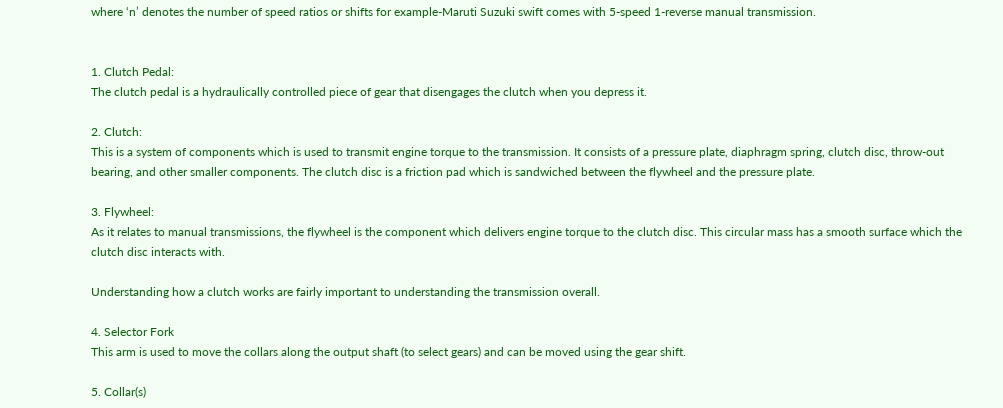where ‘n’ denotes the number of speed ratios or shifts for example-Maruti Suzuki swift comes with 5-speed 1-reverse manual transmission.


1. Clutch Pedal:
The clutch pedal is a hydraulically controlled piece of gear that disengages the clutch when you depress it.

2. Clutch:
This is a system of components which is used to transmit engine torque to the transmission. It consists of a pressure plate, diaphragm spring, clutch disc, throw-out bearing, and other smaller components. The clutch disc is a friction pad which is sandwiched between the flywheel and the pressure plate.

3. Flywheel:
As it relates to manual transmissions, the flywheel is the component which delivers engine torque to the clutch disc. This circular mass has a smooth surface which the clutch disc interacts with.

Understanding how a clutch works are fairly important to understanding the transmission overall.

4. Selector Fork
This arm is used to move the collars along the output shaft (to select gears) and can be moved using the gear shift.

5. Collar(s)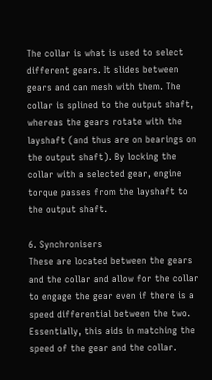The collar is what is used to select different gears. It slides between gears and can mesh with them. The collar is splined to the output shaft, whereas the gears rotate with the layshaft (and thus are on bearings on the output shaft). By locking the collar with a selected gear, engine torque passes from the layshaft to the output shaft.

6. Synchronisers
These are located between the gears and the collar and allow for the collar to engage the gear even if there is a speed differential between the two. Essentially, this aids in matching the speed of the gear and the collar.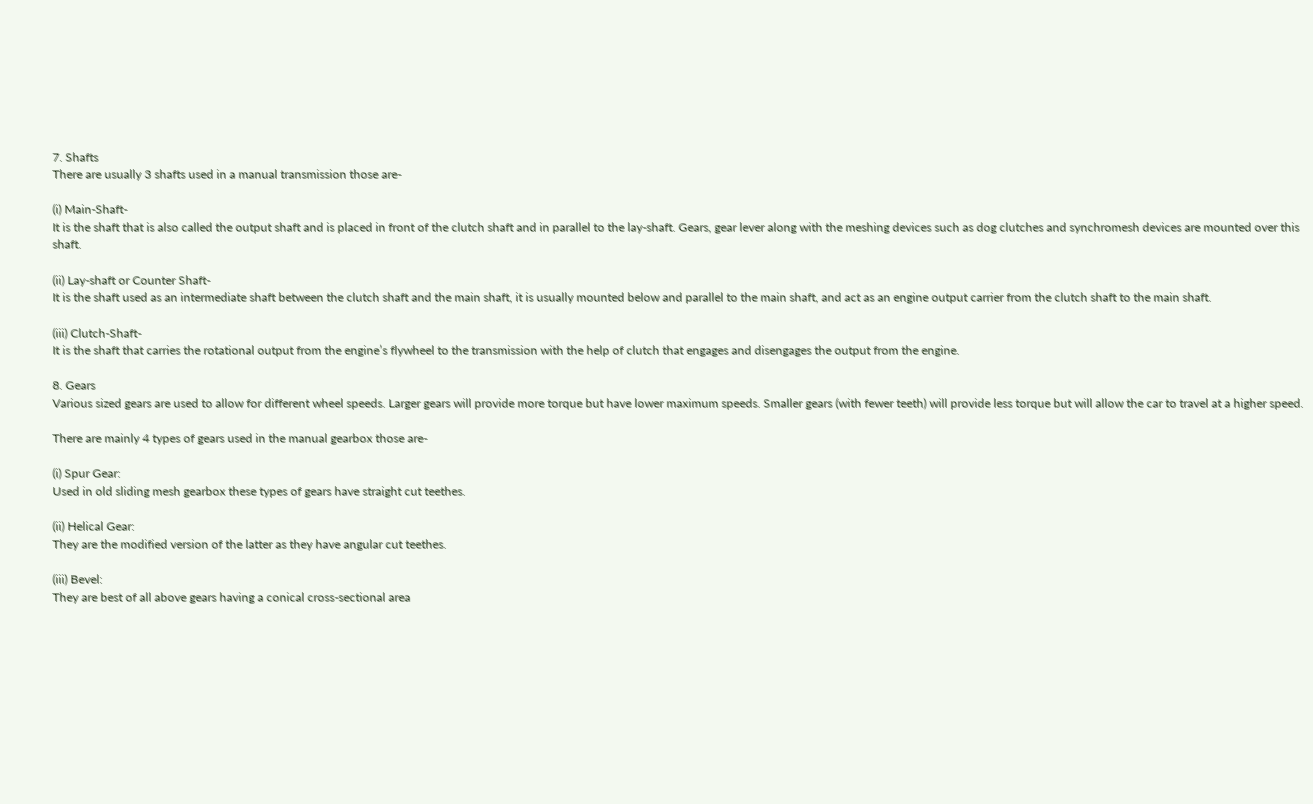7. Shafts
There are usually 3 shafts used in a manual transmission those are-

(i) Main-Shaft-
It is the shaft that is also called the output shaft and is placed in front of the clutch shaft and in parallel to the lay-shaft. Gears, gear lever along with the meshing devices such as dog clutches and synchromesh devices are mounted over this shaft.

(ii) Lay-shaft or Counter Shaft-
It is the shaft used as an intermediate shaft between the clutch shaft and the main shaft, it is usually mounted below and parallel to the main shaft, and act as an engine output carrier from the clutch shaft to the main shaft.

(iii) Clutch-Shaft-
It is the shaft that carries the rotational output from the engine’s flywheel to the transmission with the help of clutch that engages and disengages the output from the engine.

8. Gears
Various sized gears are used to allow for different wheel speeds. Larger gears will provide more torque but have lower maximum speeds. Smaller gears (with fewer teeth) will provide less torque but will allow the car to travel at a higher speed.

There are mainly 4 types of gears used in the manual gearbox those are-

(i) Spur Gear:
Used in old sliding mesh gearbox these types of gears have straight cut teethes.

(ii) Helical Gear:
They are the modified version of the latter as they have angular cut teethes.

(iii) Bevel:
They are best of all above gears having a conical cross-sectional area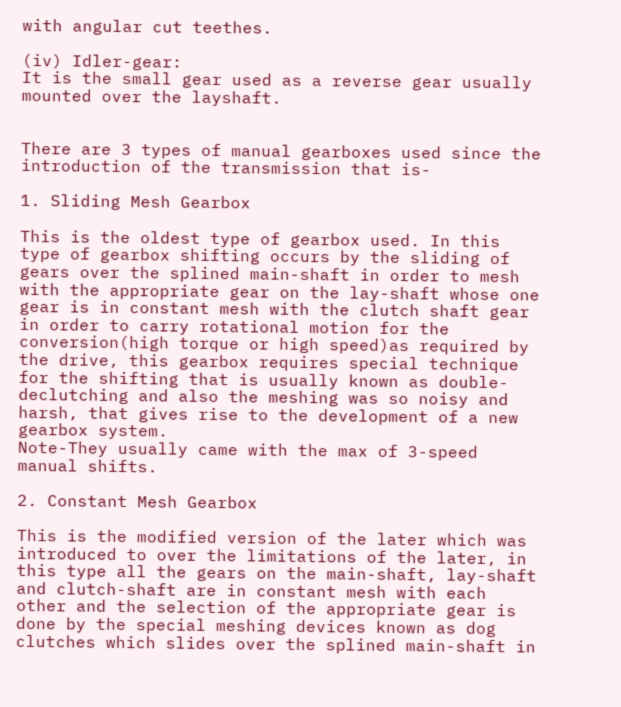with angular cut teethes.

(iv) Idler-gear:
It is the small gear used as a reverse gear usually mounted over the layshaft.


There are 3 types of manual gearboxes used since the introduction of the transmission that is-

1. Sliding Mesh Gearbox

This is the oldest type of gearbox used. In this type of gearbox shifting occurs by the sliding of gears over the splined main-shaft in order to mesh with the appropriate gear on the lay-shaft whose one gear is in constant mesh with the clutch shaft gear in order to carry rotational motion for the conversion(high torque or high speed)as required by the drive, this gearbox requires special technique for the shifting that is usually known as double-declutching and also the meshing was so noisy and harsh, that gives rise to the development of a new gearbox system.
Note-They usually came with the max of 3-speed manual shifts.

2. Constant Mesh Gearbox

This is the modified version of the later which was introduced to over the limitations of the later, in this type all the gears on the main-shaft, lay-shaft and clutch-shaft are in constant mesh with each other and the selection of the appropriate gear is done by the special meshing devices known as dog clutches which slides over the splined main-shaft in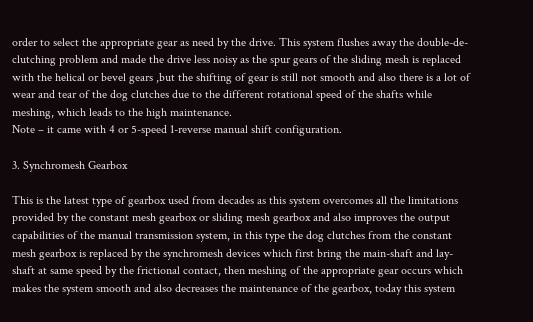order to select the appropriate gear as need by the drive. This system flushes away the double-de-clutching problem and made the drive less noisy as the spur gears of the sliding mesh is replaced with the helical or bevel gears ,but the shifting of gear is still not smooth and also there is a lot of wear and tear of the dog clutches due to the different rotational speed of the shafts while meshing, which leads to the high maintenance.
Note – it came with 4 or 5-speed 1-reverse manual shift configuration.

3. Synchromesh Gearbox

This is the latest type of gearbox used from decades as this system overcomes all the limitations provided by the constant mesh gearbox or sliding mesh gearbox and also improves the output capabilities of the manual transmission system, in this type the dog clutches from the constant mesh gearbox is replaced by the synchromesh devices which first bring the main-shaft and lay-shaft at same speed by the frictional contact, then meshing of the appropriate gear occurs which makes the system smooth and also decreases the maintenance of the gearbox, today this system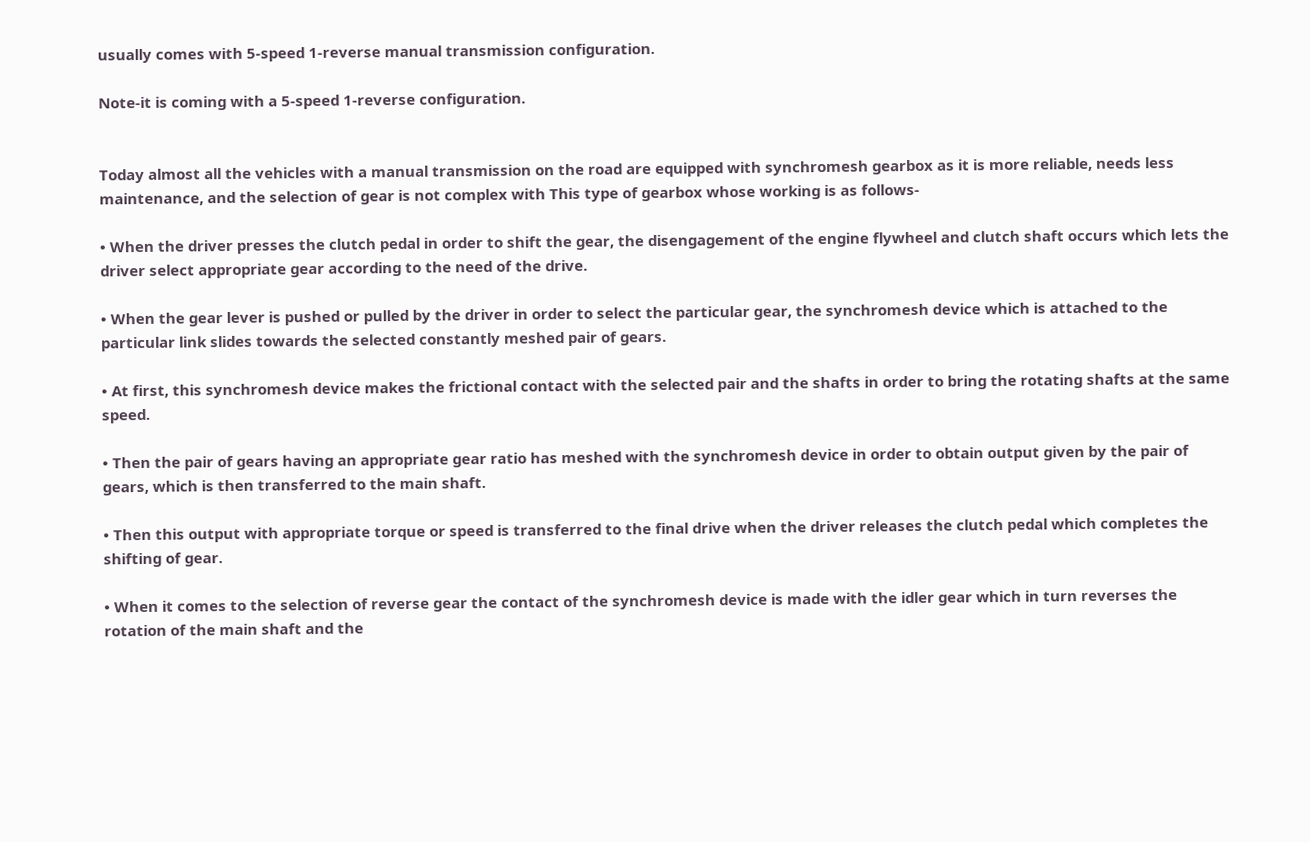usually comes with 5-speed 1-reverse manual transmission configuration.

Note-it is coming with a 5-speed 1-reverse configuration.


Today almost all the vehicles with a manual transmission on the road are equipped with synchromesh gearbox as it is more reliable, needs less maintenance, and the selection of gear is not complex with This type of gearbox whose working is as follows-

• When the driver presses the clutch pedal in order to shift the gear, the disengagement of the engine flywheel and clutch shaft occurs which lets the driver select appropriate gear according to the need of the drive.

• When the gear lever is pushed or pulled by the driver in order to select the particular gear, the synchromesh device which is attached to the particular link slides towards the selected constantly meshed pair of gears.

• At first, this synchromesh device makes the frictional contact with the selected pair and the shafts in order to bring the rotating shafts at the same speed.

• Then the pair of gears having an appropriate gear ratio has meshed with the synchromesh device in order to obtain output given by the pair of gears, which is then transferred to the main shaft.

• Then this output with appropriate torque or speed is transferred to the final drive when the driver releases the clutch pedal which completes the shifting of gear.

• When it comes to the selection of reverse gear the contact of the synchromesh device is made with the idler gear which in turn reverses the rotation of the main shaft and the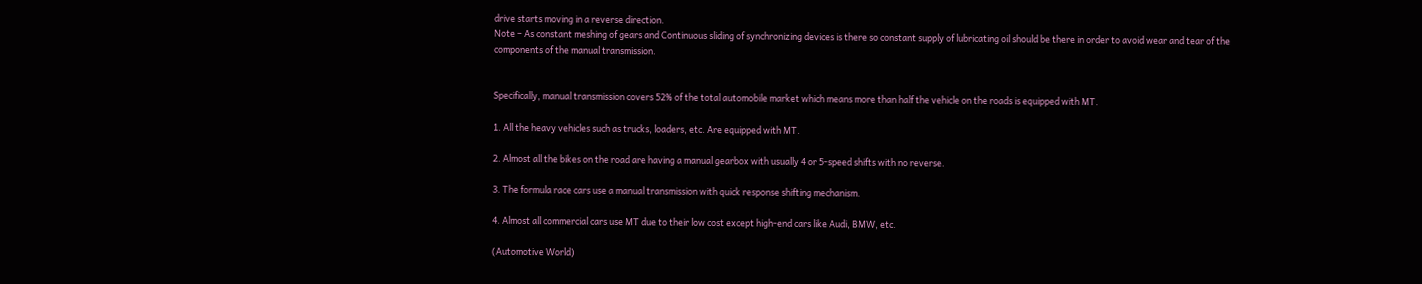drive starts moving in a reverse direction.
Note – As constant meshing of gears and Continuous sliding of synchronizing devices is there so constant supply of lubricating oil should be there in order to avoid wear and tear of the components of the manual transmission.


Specifically, manual transmission covers 52% of the total automobile market which means more than half the vehicle on the roads is equipped with MT.

1. All the heavy vehicles such as trucks, loaders, etc. Are equipped with MT.

2. Almost all the bikes on the road are having a manual gearbox with usually 4 or 5-speed shifts with no reverse.

3. The formula race cars use a manual transmission with quick response shifting mechanism.

4. Almost all commercial cars use MT due to their low cost except high-end cars like Audi, BMW, etc.

(Automotive World)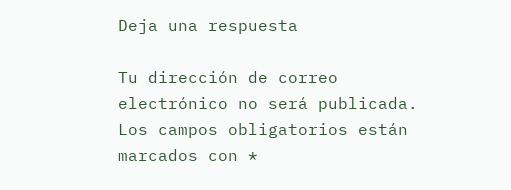Deja una respuesta

Tu dirección de correo electrónico no será publicada. Los campos obligatorios están marcados con *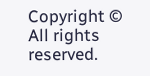Copyright © All rights reserved.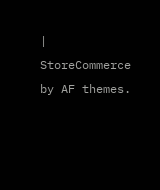| StoreCommerce by AF themes.